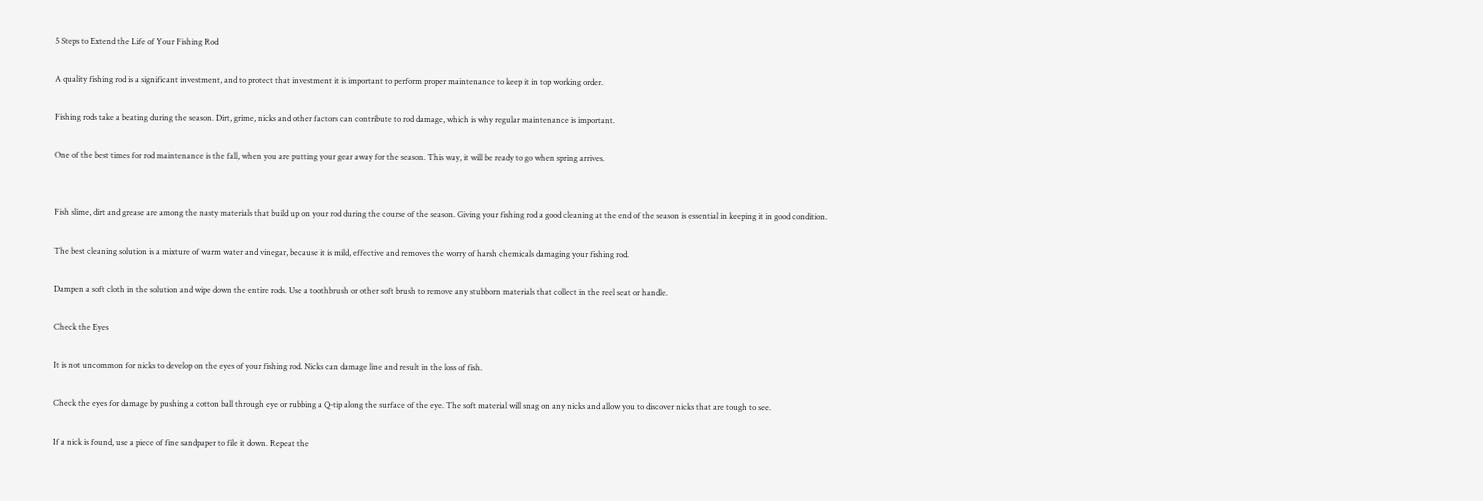5 Steps to Extend the Life of Your Fishing Rod

A quality fishing rod is a significant investment, and to protect that investment it is important to perform proper maintenance to keep it in top working order.

Fishing rods take a beating during the season. Dirt, grime, nicks and other factors can contribute to rod damage, which is why regular maintenance is important.

One of the best times for rod maintenance is the fall, when you are putting your gear away for the season. This way, it will be ready to go when spring arrives.


Fish slime, dirt and grease are among the nasty materials that build up on your rod during the course of the season. Giving your fishing rod a good cleaning at the end of the season is essential in keeping it in good condition.

The best cleaning solution is a mixture of warm water and vinegar, because it is mild, effective and removes the worry of harsh chemicals damaging your fishing rod.

Dampen a soft cloth in the solution and wipe down the entire rods. Use a toothbrush or other soft brush to remove any stubborn materials that collect in the reel seat or handle.

Check the Eyes

It is not uncommon for nicks to develop on the eyes of your fishing rod. Nicks can damage line and result in the loss of fish.

Check the eyes for damage by pushing a cotton ball through eye or rubbing a Q-tip along the surface of the eye. The soft material will snag on any nicks and allow you to discover nicks that are tough to see.

If a nick is found, use a piece of fine sandpaper to file it down. Repeat the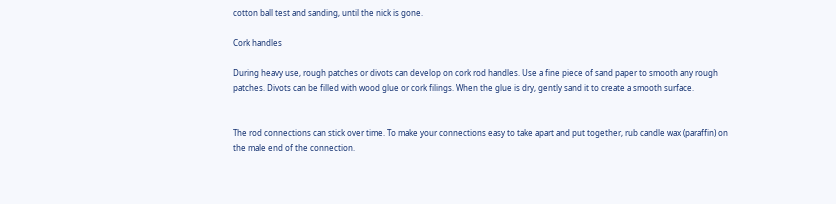cotton ball test and sanding, until the nick is gone.

Cork handles

During heavy use, rough patches or divots can develop on cork rod handles. Use a fine piece of sand paper to smooth any rough patches. Divots can be filled with wood glue or cork filings. When the glue is dry, gently sand it to create a smooth surface.


The rod connections can stick over time. To make your connections easy to take apart and put together, rub candle wax (paraffin) on the male end of the connection.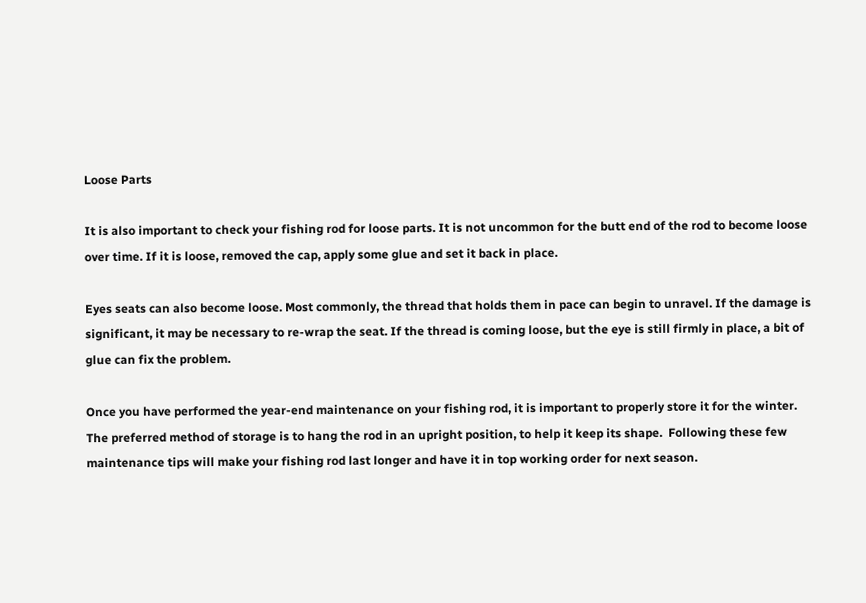Loose Parts

It is also important to check your fishing rod for loose parts. It is not uncommon for the butt end of the rod to become loose over time. If it is loose, removed the cap, apply some glue and set it back in place.

Eyes seats can also become loose. Most commonly, the thread that holds them in pace can begin to unravel. If the damage is significant, it may be necessary to re-wrap the seat. If the thread is coming loose, but the eye is still firmly in place, a bit of glue can fix the problem.

Once you have performed the year-end maintenance on your fishing rod, it is important to properly store it for the winter. The preferred method of storage is to hang the rod in an upright position, to help it keep its shape.  Following these few maintenance tips will make your fishing rod last longer and have it in top working order for next season.